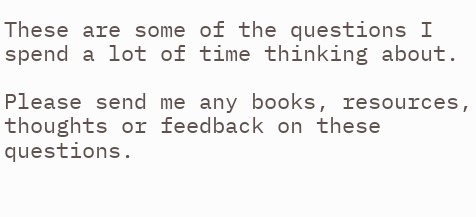These are some of the questions I spend a lot of time thinking about.

Please send me any books, resources, thoughts or feedback on these questions.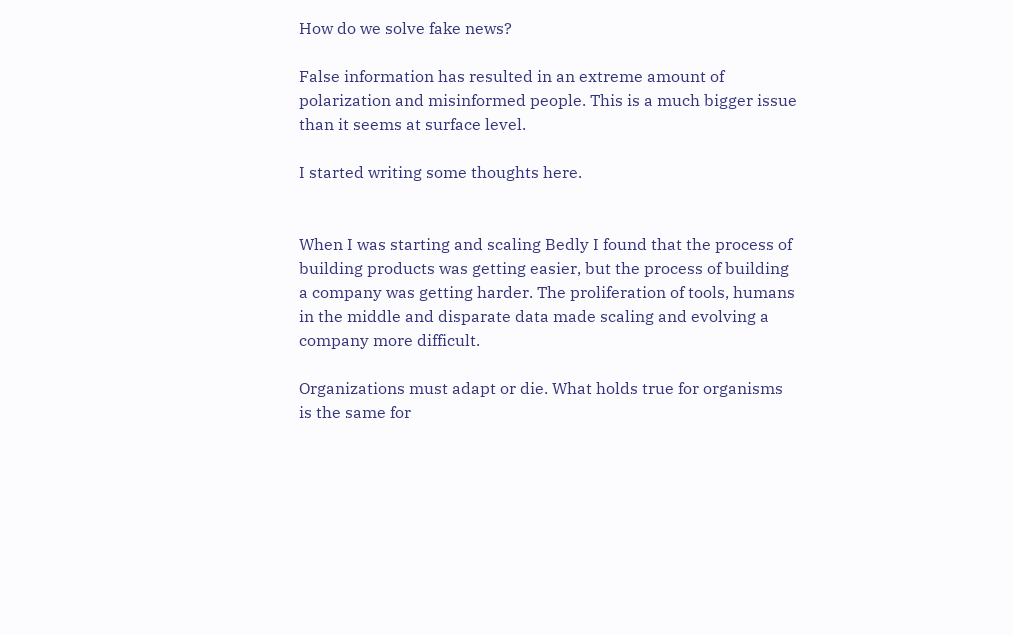How do we solve fake news?

False information has resulted in an extreme amount of polarization and misinformed people. This is a much bigger issue than it seems at surface level.

I started writing some thoughts here.


When I was starting and scaling Bedly I found that the process of building products was getting easier, but the process of building a company was getting harder. The proliferation of tools, humans in the middle and disparate data made scaling and evolving a company more difficult.

Organizations must adapt or die. What holds true for organisms is the same for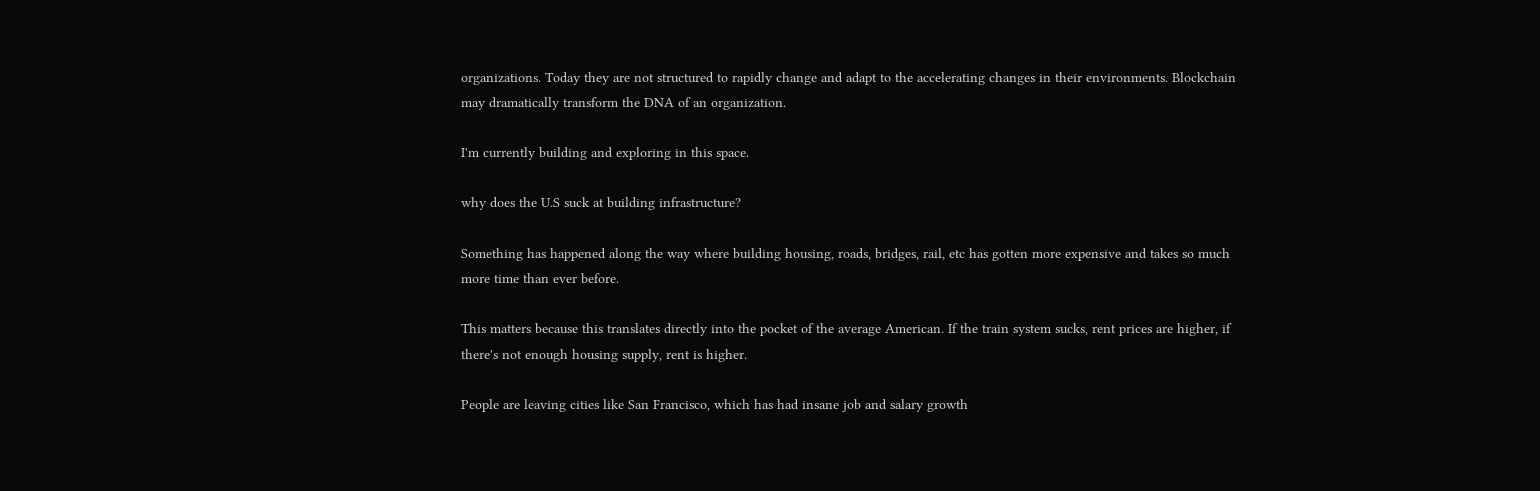organizations. Today they are not structured to rapidly change and adapt to the accelerating changes in their environments. Blockchain may dramatically transform the DNA of an organization.

I'm currently building and exploring in this space.

why does the U.S suck at building infrastructure?

Something has happened along the way where building housing, roads, bridges, rail, etc has gotten more expensive and takes so much more time than ever before.

This matters because this translates directly into the pocket of the average American. If the train system sucks, rent prices are higher, if there's not enough housing supply, rent is higher.

People are leaving cities like San Francisco, which has had insane job and salary growth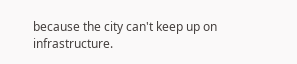because the city can't keep up on infrastructure.